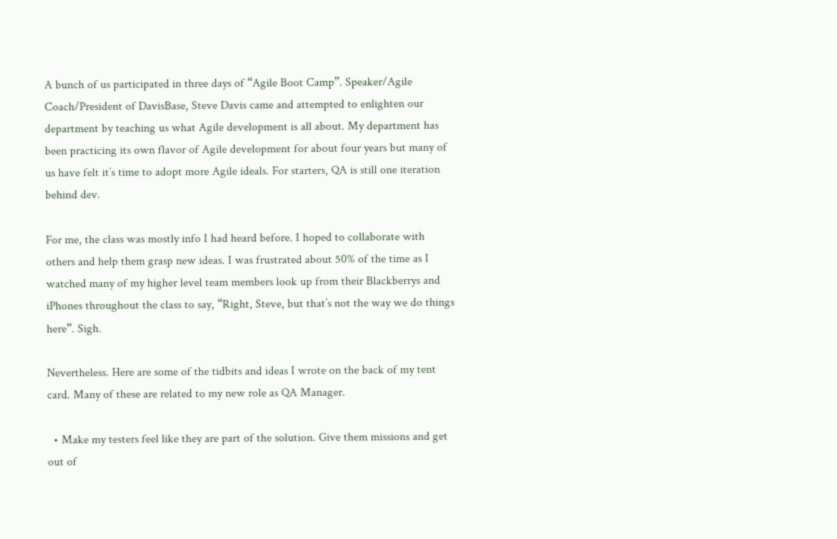A bunch of us participated in three days of “Agile Boot Camp”. Speaker/Agile Coach/President of DavisBase, Steve Davis came and attempted to enlighten our department by teaching us what Agile development is all about. My department has been practicing its own flavor of Agile development for about four years but many of us have felt it’s time to adopt more Agile ideals. For starters, QA is still one iteration behind dev.

For me, the class was mostly info I had heard before. I hoped to collaborate with others and help them grasp new ideas. I was frustrated about 50% of the time as I watched many of my higher level team members look up from their Blackberrys and iPhones throughout the class to say, “Right, Steve, but that’s not the way we do things here”. Sigh.

Nevertheless. Here are some of the tidbits and ideas I wrote on the back of my tent card. Many of these are related to my new role as QA Manager.

  • Make my testers feel like they are part of the solution. Give them missions and get out of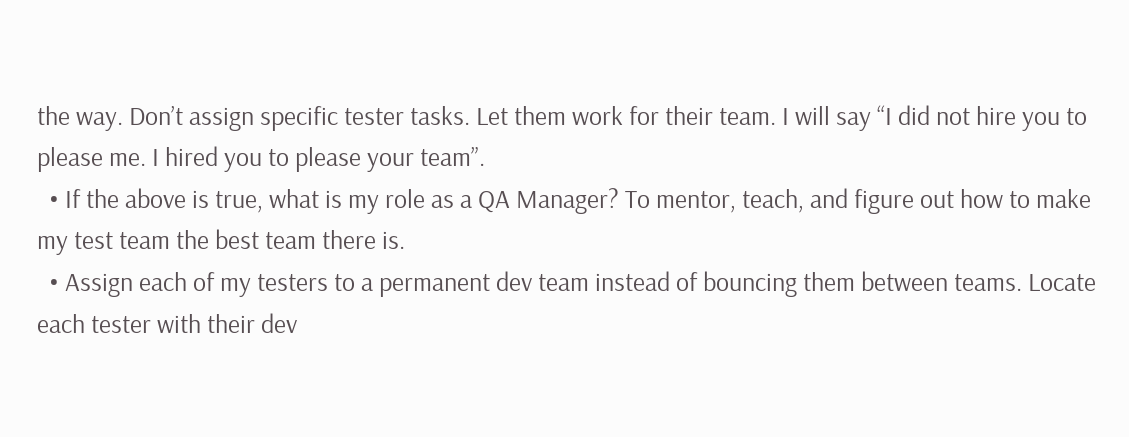the way. Don’t assign specific tester tasks. Let them work for their team. I will say “I did not hire you to please me. I hired you to please your team”.
  • If the above is true, what is my role as a QA Manager? To mentor, teach, and figure out how to make my test team the best team there is.
  • Assign each of my testers to a permanent dev team instead of bouncing them between teams. Locate each tester with their dev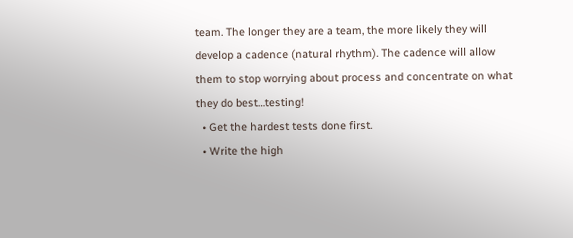team. The longer they are a team, the more likely they will develop a cadence (natural rhythm). The cadence will allow them to stop worrying about process and concentrate on what they do best…testing!
  • Get the hardest tests done first.
  • Write the high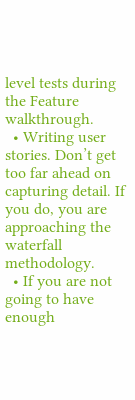level tests during the Feature walkthrough.
  • Writing user stories. Don’t get too far ahead on capturing detail. If you do, you are approaching the waterfall methodology.
  • If you are not going to have enough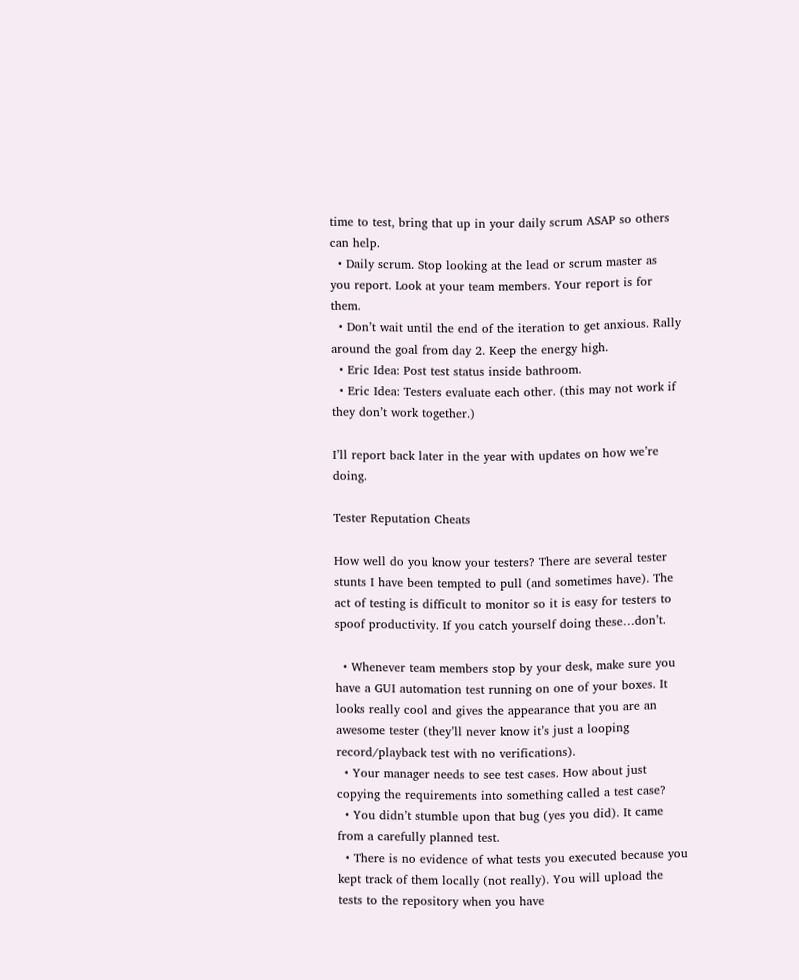time to test, bring that up in your daily scrum ASAP so others can help.
  • Daily scrum. Stop looking at the lead or scrum master as you report. Look at your team members. Your report is for them.
  • Don’t wait until the end of the iteration to get anxious. Rally around the goal from day 2. Keep the energy high.
  • Eric Idea: Post test status inside bathroom.
  • Eric Idea: Testers evaluate each other. (this may not work if they don’t work together.)

I’ll report back later in the year with updates on how we’re doing.

Tester Reputation Cheats

How well do you know your testers? There are several tester stunts I have been tempted to pull (and sometimes have). The act of testing is difficult to monitor so it is easy for testers to spoof productivity. If you catch yourself doing these…don’t.

  • Whenever team members stop by your desk, make sure you have a GUI automation test running on one of your boxes. It looks really cool and gives the appearance that you are an awesome tester (they’ll never know it’s just a looping record/playback test with no verifications).
  • Your manager needs to see test cases. How about just copying the requirements into something called a test case?
  • You didn’t stumble upon that bug (yes you did). It came from a carefully planned test.
  • There is no evidence of what tests you executed because you kept track of them locally (not really). You will upload the tests to the repository when you have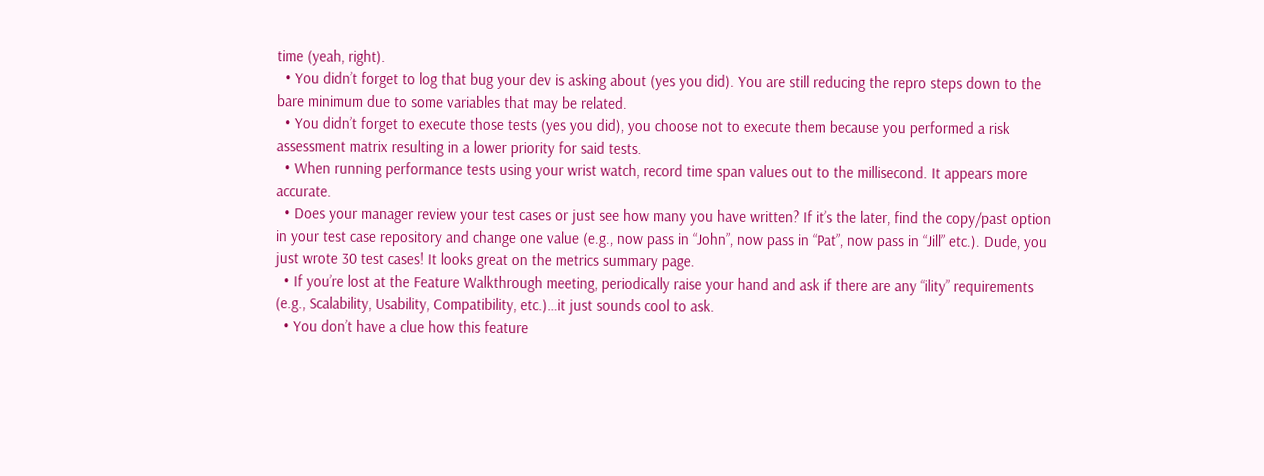time (yeah, right).
  • You didn’t forget to log that bug your dev is asking about (yes you did). You are still reducing the repro steps down to the bare minimum due to some variables that may be related.
  • You didn’t forget to execute those tests (yes you did), you choose not to execute them because you performed a risk assessment matrix resulting in a lower priority for said tests.
  • When running performance tests using your wrist watch, record time span values out to the millisecond. It appears more accurate.
  • Does your manager review your test cases or just see how many you have written? If it’s the later, find the copy/past option in your test case repository and change one value (e.g., now pass in “John”, now pass in “Pat”, now pass in “Jill” etc.). Dude, you just wrote 30 test cases! It looks great on the metrics summary page.
  • If you’re lost at the Feature Walkthrough meeting, periodically raise your hand and ask if there are any “ility” requirements (e.g., Scalability, Usability, Compatibility, etc.)…it just sounds cool to ask.
  • You don’t have a clue how this feature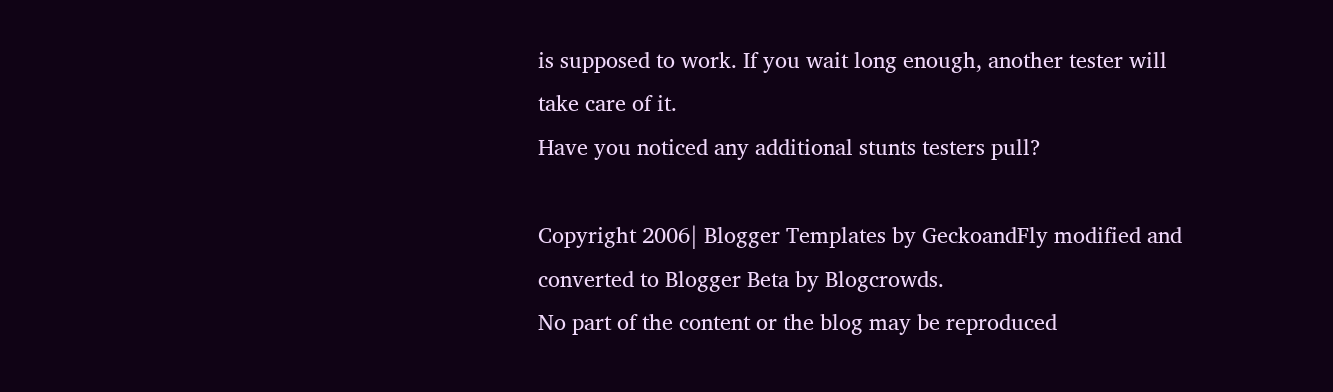is supposed to work. If you wait long enough, another tester will take care of it.
Have you noticed any additional stunts testers pull?

Copyright 2006| Blogger Templates by GeckoandFly modified and converted to Blogger Beta by Blogcrowds.
No part of the content or the blog may be reproduced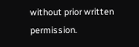without prior written permission.